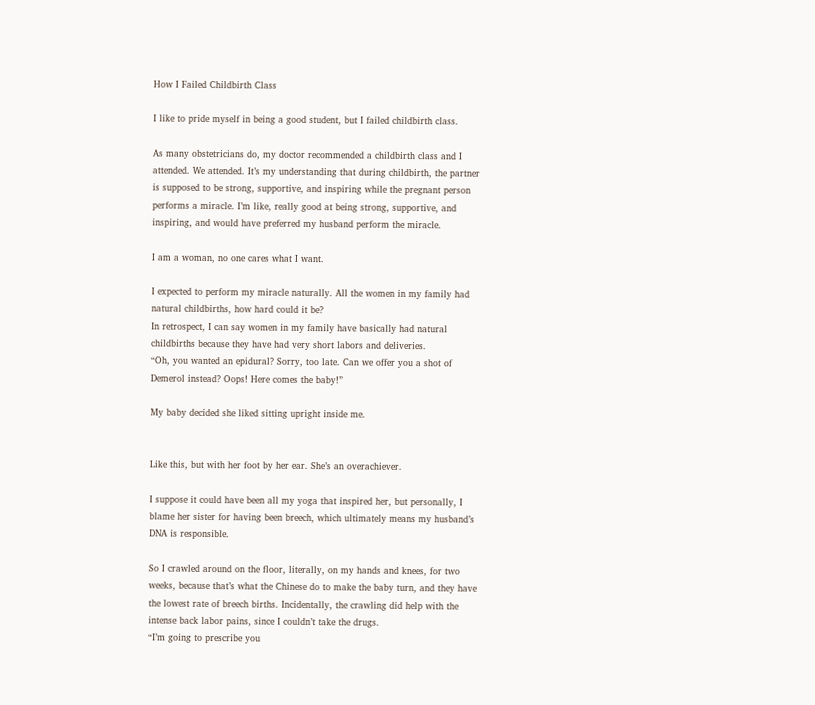How I Failed Childbirth Class

I like to pride myself in being a good student, but I failed childbirth class.

As many obstetricians do, my doctor recommended a childbirth class and I attended. We attended. It’s my understanding that during childbirth, the partner is supposed to be strong, supportive, and inspiring while the pregnant person performs a miracle. I’m like, really good at being strong, supportive, and inspiring, and would have preferred my husband perform the miracle.

I am a woman, no one cares what I want.

I expected to perform my miracle naturally. All the women in my family had natural childbirths, how hard could it be?
In retrospect, I can say women in my family have basically had natural childbirths because they have had very short labors and deliveries.
“Oh, you wanted an epidural? Sorry, too late. Can we offer you a shot of Demerol instead? Oops! Here comes the baby!”

My baby decided she liked sitting upright inside me.


Like this, but with her foot by her ear. She’s an overachiever.

I suppose it could have been all my yoga that inspired her, but personally, I blame her sister for having been breech, which ultimately means my husband’s DNA is responsible.

So I crawled around on the floor, literally, on my hands and knees, for two weeks, because that’s what the Chinese do to make the baby turn, and they have the lowest rate of breech births. Incidentally, the crawling did help with the intense back labor pains, since I couldn’t take the drugs.
“I’m going to prescribe you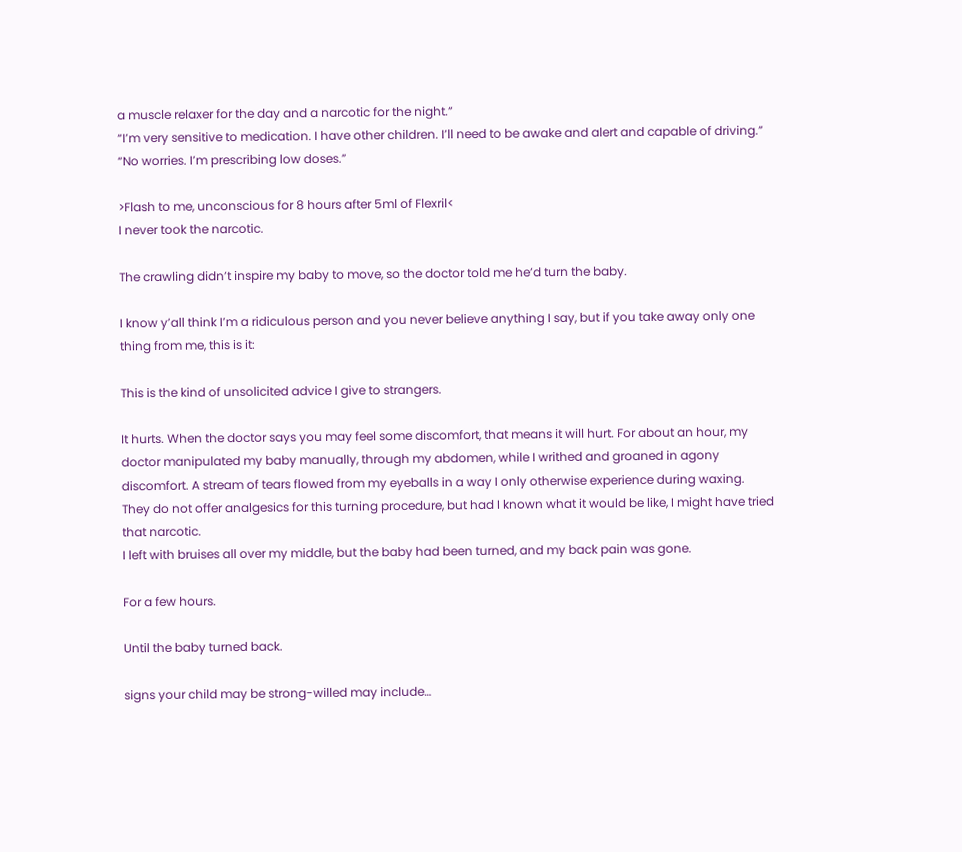a muscle relaxer for the day and a narcotic for the night.”
“I’m very sensitive to medication. I have other children. I’ll need to be awake and alert and capable of driving.”
“No worries. I’m prescribing low doses.”

>Flash to me, unconscious for 8 hours after 5ml of Flexril<
I never took the narcotic.

The crawling didn’t inspire my baby to move, so the doctor told me he’d turn the baby.

I know y’all think I’m a ridiculous person and you never believe anything I say, but if you take away only one thing from me, this is it:

This is the kind of unsolicited advice I give to strangers.

It hurts. When the doctor says you may feel some discomfort, that means it will hurt. For about an hour, my doctor manipulated my baby manually, through my abdomen, while I writhed and groaned in agony discomfort. A stream of tears flowed from my eyeballs in a way I only otherwise experience during waxing.
They do not offer analgesics for this turning procedure, but had I known what it would be like, I might have tried that narcotic.
I left with bruises all over my middle, but the baby had been turned, and my back pain was gone.

For a few hours.

Until the baby turned back.

signs your child may be strong-willed may include…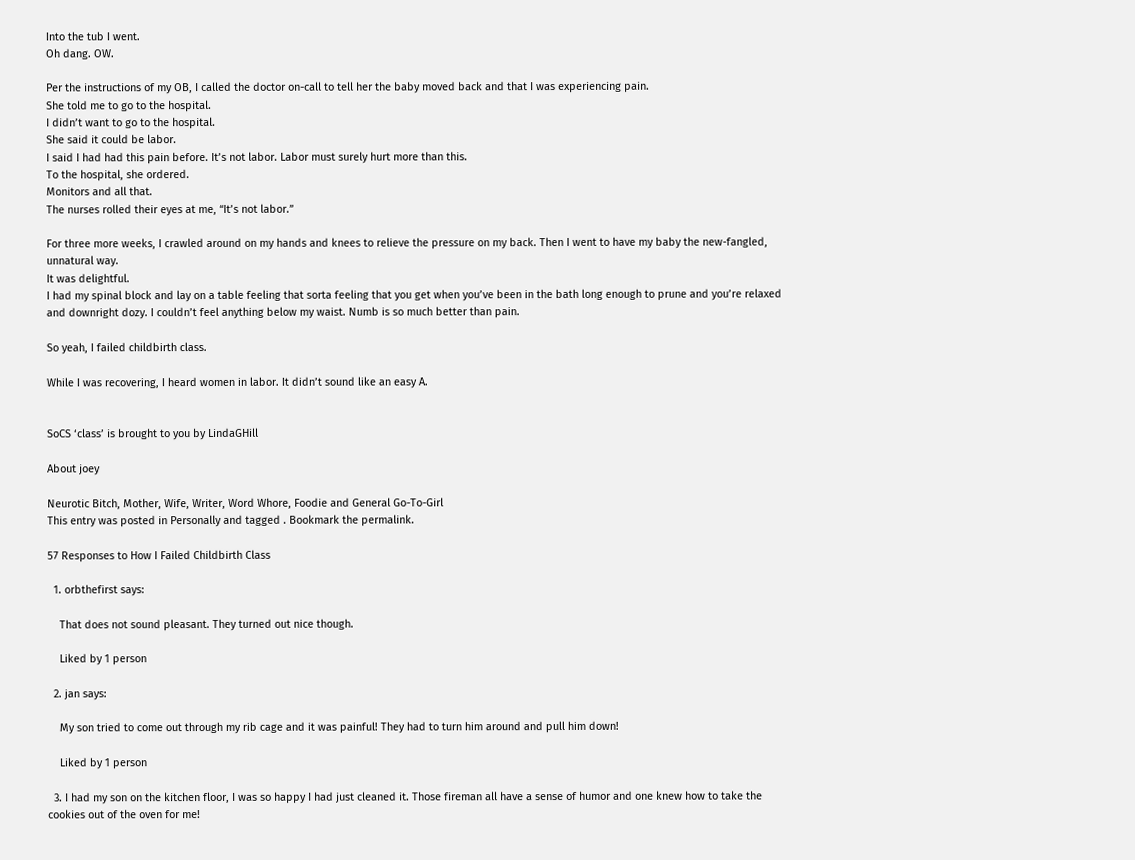Into the tub I went.
Oh dang. OW.

Per the instructions of my OB, I called the doctor on-call to tell her the baby moved back and that I was experiencing pain.
She told me to go to the hospital.
I didn’t want to go to the hospital.
She said it could be labor.
I said I had had this pain before. It’s not labor. Labor must surely hurt more than this.
To the hospital, she ordered.
Monitors and all that.
The nurses rolled their eyes at me, “It’s not labor.”

For three more weeks, I crawled around on my hands and knees to relieve the pressure on my back. Then I went to have my baby the new-fangled, unnatural way.
It was delightful.
I had my spinal block and lay on a table feeling that sorta feeling that you get when you’ve been in the bath long enough to prune and you’re relaxed and downright dozy. I couldn’t feel anything below my waist. Numb is so much better than pain.

So yeah, I failed childbirth class.

While I was recovering, I heard women in labor. It didn’t sound like an easy A.


SoCS ‘class’ is brought to you by LindaGHill

About joey

Neurotic Bitch, Mother, Wife, Writer, Word Whore, Foodie and General Go-To-Girl
This entry was posted in Personally and tagged . Bookmark the permalink.

57 Responses to How I Failed Childbirth Class

  1. orbthefirst says:

    That does not sound pleasant. They turned out nice though.

    Liked by 1 person

  2. jan says:

    My son tried to come out through my rib cage and it was painful! They had to turn him around and pull him down!

    Liked by 1 person

  3. I had my son on the kitchen floor, I was so happy I had just cleaned it. Those fireman all have a sense of humor and one knew how to take the cookies out of the oven for me!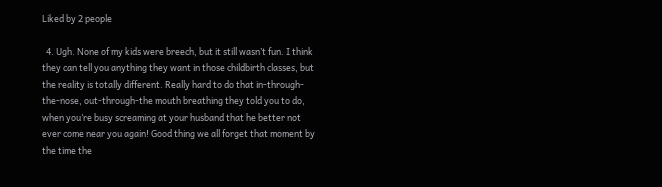Liked by 2 people

  4. Ugh. None of my kids were breech, but it still wasn’t fun. I think they can tell you anything they want in those childbirth classes, but the reality is totally different. Really hard to do that in-through-the-nose, out-through-the mouth breathing they told you to do, when you’re busy screaming at your husband that he better not ever come near you again! Good thing we all forget that moment by the time the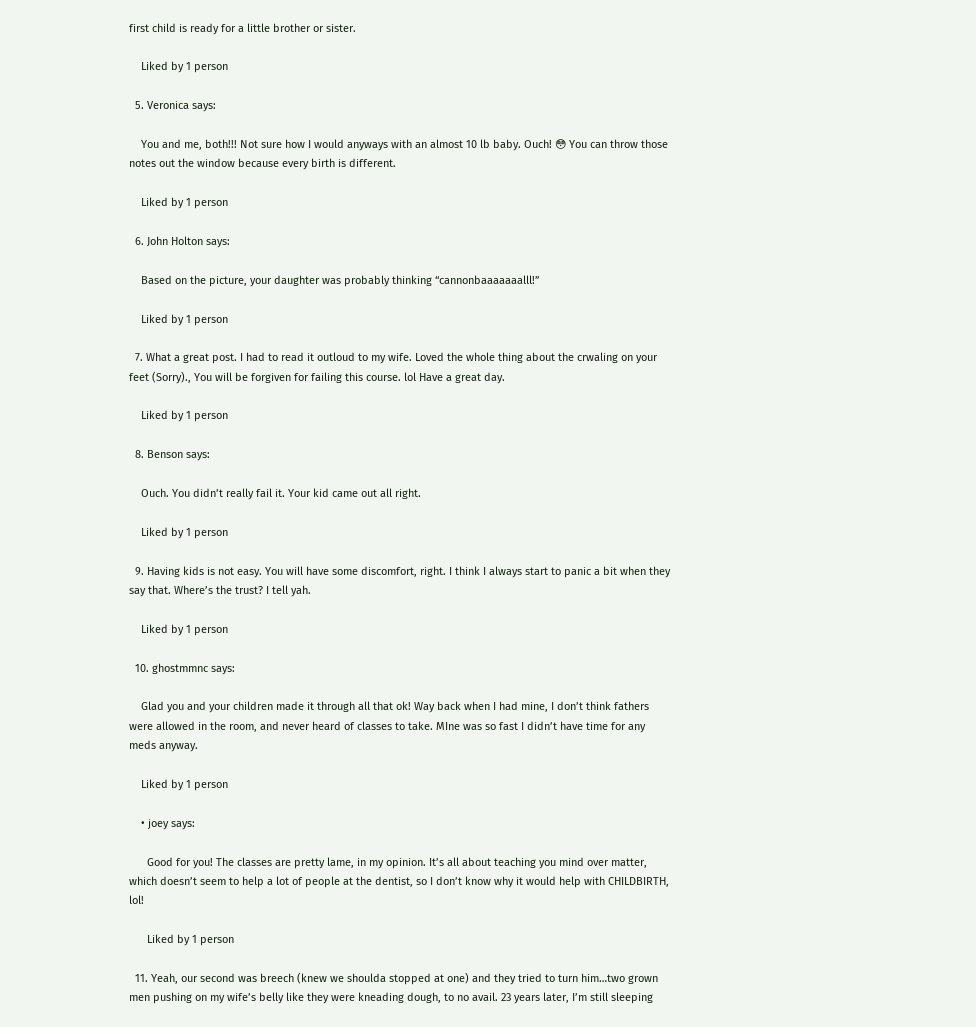first child is ready for a little brother or sister.

    Liked by 1 person

  5. Veronica says:

    You and me, both!!! Not sure how I would anyways with an almost 10 lb baby. Ouch! 😳 You can throw those notes out the window because every birth is different.

    Liked by 1 person

  6. John Holton says:

    Based on the picture, your daughter was probably thinking “cannonbaaaaaaalll!”

    Liked by 1 person

  7. What a great post. I had to read it outloud to my wife. Loved the whole thing about the crwaling on your feet (Sorry)., You will be forgiven for failing this course. lol Have a great day.

    Liked by 1 person

  8. Benson says:

    Ouch. You didn’t really fail it. Your kid came out all right.

    Liked by 1 person

  9. Having kids is not easy. You will have some discomfort, right. I think I always start to panic a bit when they say that. Where’s the trust? I tell yah.

    Liked by 1 person

  10. ghostmmnc says:

    Glad you and your children made it through all that ok! Way back when I had mine, I don’t think fathers were allowed in the room, and never heard of classes to take. MIne was so fast I didn’t have time for any meds anyway.

    Liked by 1 person

    • joey says:

      Good for you! The classes are pretty lame, in my opinion. It’s all about teaching you mind over matter, which doesn’t seem to help a lot of people at the dentist, so I don’t know why it would help with CHILDBIRTH, lol!

      Liked by 1 person

  11. Yeah, our second was breech (knew we shoulda stopped at one) and they tried to turn him…two grown men pushing on my wife’s belly like they were kneading dough, to no avail. 23 years later, I’m still sleeping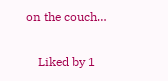on the couch…

    Liked by 1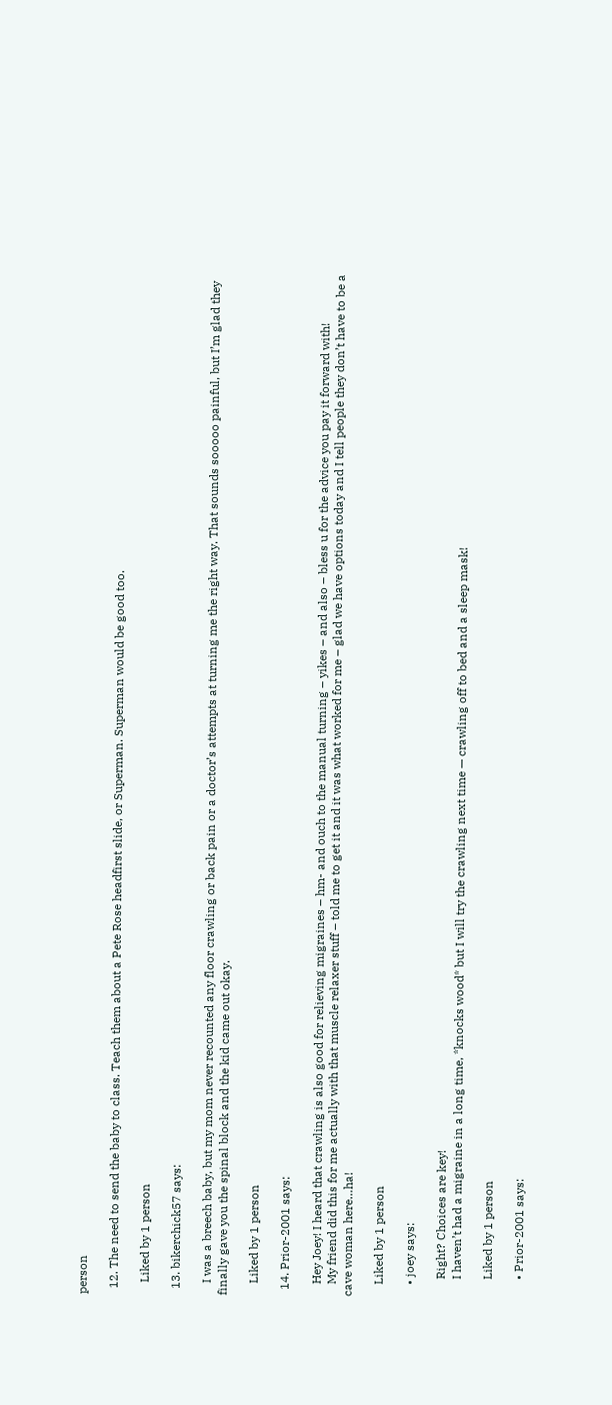person

  12. The need to send the baby to class. Teach them about a Pete Rose headfirst slide, or Superman. Superman would be good too.

    Liked by 1 person

  13. bikerchick57 says:

    I was a breech baby, but my mom never recounted any floor crawling or back pain or a doctor’s attempts at turning me the right way. That sounds sooooo painful, but I’m glad they finally gave you the spinal block and the kid came out okay.

    Liked by 1 person

  14. Prior-2001 says:

    Hey Joey! I heard that crawling is also good for relieving migraines – hm- and ouch to the manual turning – yikes – and also – bless u for the advice you pay it forward with!
    My friend did this for me actually with that muscle relaxer stuff – told me to get it and it was what worked for me – glad we have options today and I tell people they don’t have to be a cave woman here…ha!

    Liked by 1 person

    • joey says:

      Right? Choices are key!
      I haven’t had a migraine in a long time, *knocks wood* but I will try the crawling next time — crawling off to bed and a sleep mask!

      Liked by 1 person

      • Prior-2001 says: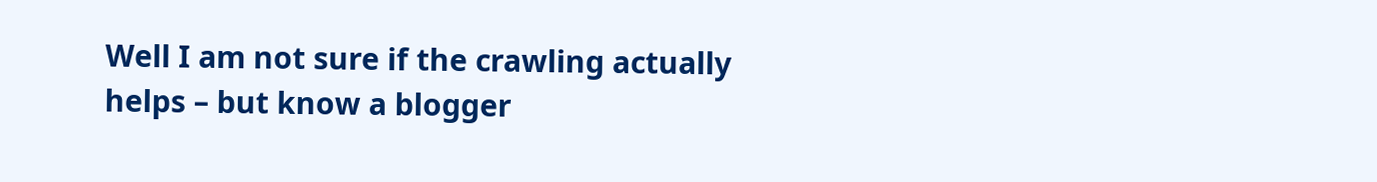Well I am not sure if the crawling actually helps – but know a blogger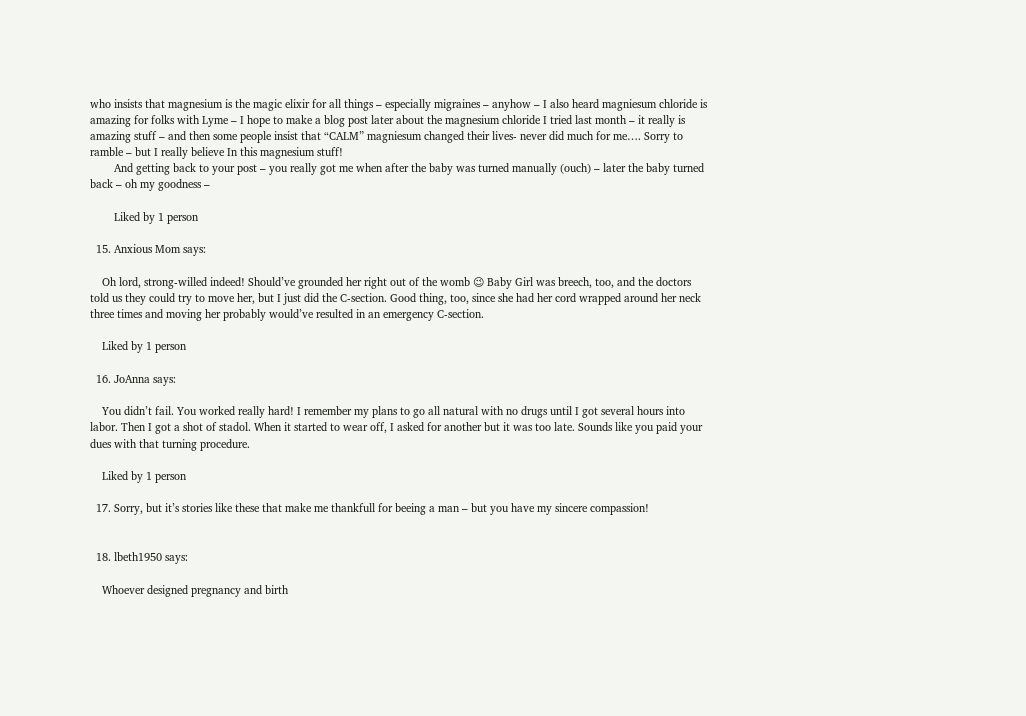who insists that magnesium is the magic elixir for all things – especially migraines – anyhow – I also heard magniesum chloride is amazing for folks with Lyme – I hope to make a blog post later about the magnesium chloride I tried last month – it really is amazing stuff – and then some people insist that “CALM” magniesum changed their lives- never did much for me…. Sorry to ramble – but I really believe In this magnesium stuff!
        And getting back to your post – you really got me when after the baby was turned manually (ouch) – later the baby turned back – oh my goodness –

        Liked by 1 person

  15. Anxious Mom says:

    Oh lord, strong-willed indeed! Should’ve grounded her right out of the womb 😉 Baby Girl was breech, too, and the doctors told us they could try to move her, but I just did the C-section. Good thing, too, since she had her cord wrapped around her neck three times and moving her probably would’ve resulted in an emergency C-section.

    Liked by 1 person

  16. JoAnna says:

    You didn’t fail. You worked really hard! I remember my plans to go all natural with no drugs until I got several hours into labor. Then I got a shot of stadol. When it started to wear off, I asked for another but it was too late. Sounds like you paid your dues with that turning procedure.

    Liked by 1 person

  17. Sorry, but it’s stories like these that make me thankfull for beeing a man – but you have my sincere compassion!


  18. lbeth1950 says:

    Whoever designed pregnancy and birth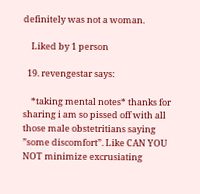definitely was not a woman.

    Liked by 1 person

  19. revengestar says:

    *taking mental notes* thanks for sharing i am so pissed off with all those male obstetritians saying ”some discomfort”. Like CAN YOU NOT minimize excrusiating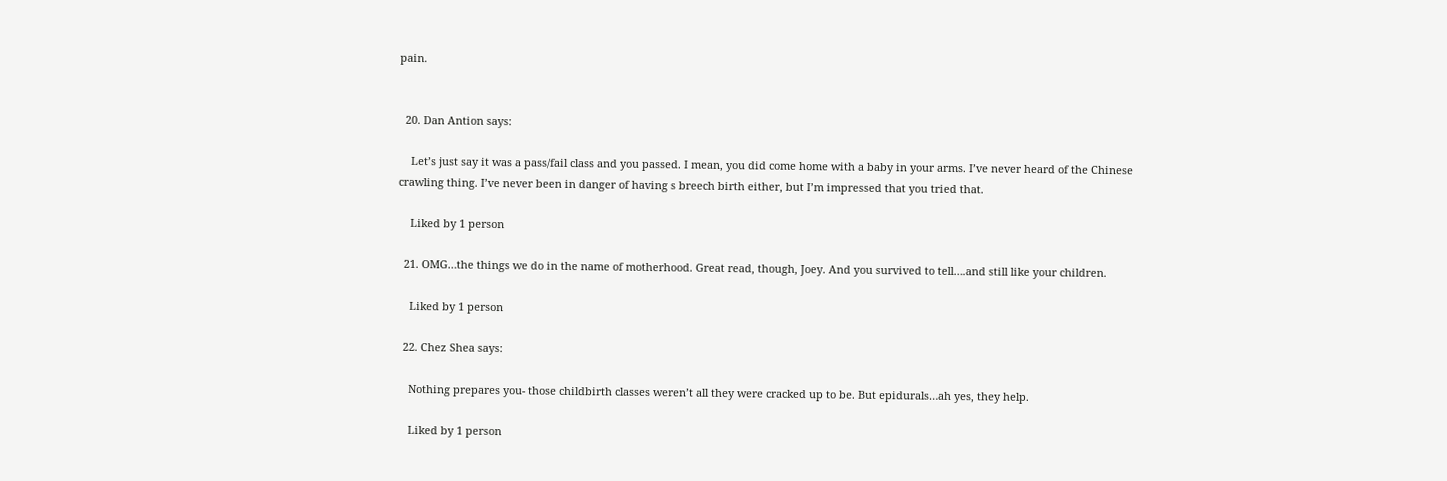pain.


  20. Dan Antion says:

    Let’s just say it was a pass/fail class and you passed. I mean, you did come home with a baby in your arms. I’ve never heard of the Chinese crawling thing. I’ve never been in danger of having s breech birth either, but I’m impressed that you tried that.

    Liked by 1 person

  21. OMG…the things we do in the name of motherhood. Great read, though, Joey. And you survived to tell….and still like your children.

    Liked by 1 person

  22. Chez Shea says:

    Nothing prepares you- those childbirth classes weren’t all they were cracked up to be. But epidurals…ah yes, they help.

    Liked by 1 person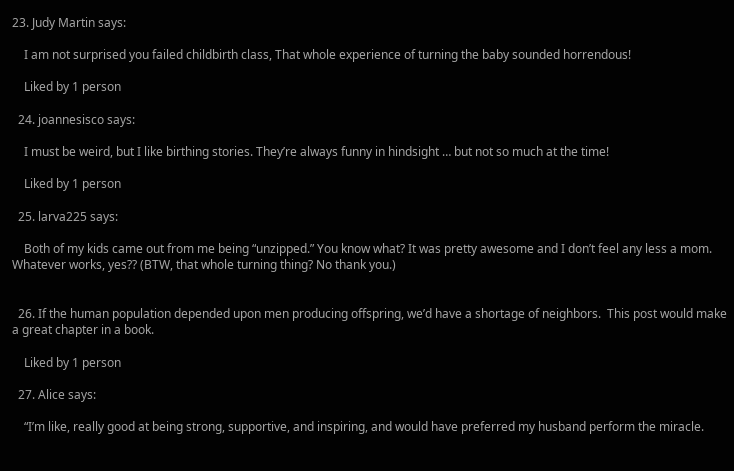23. Judy Martin says:

    I am not surprised you failed childbirth class, That whole experience of turning the baby sounded horrendous!

    Liked by 1 person

  24. joannesisco says:

    I must be weird, but I like birthing stories. They’re always funny in hindsight … but not so much at the time!

    Liked by 1 person

  25. larva225 says:

    Both of my kids came out from me being “unzipped.” You know what? It was pretty awesome and I don’t feel any less a mom. Whatever works, yes?? (BTW, that whole turning thing? No thank you.)


  26. If the human population depended upon men producing offspring, we’d have a shortage of neighbors.  This post would make a great chapter in a book.

    Liked by 1 person

  27. Alice says:

    “I’m like, really good at being strong, supportive, and inspiring, and would have preferred my husband perform the miracle.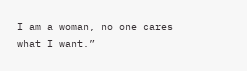I am a woman, no one cares what I want.”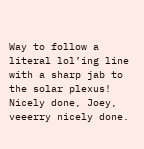Way to follow a literal lol’ing line with a sharp jab to the solar plexus! Nicely done, Joey, veeerry nicely done.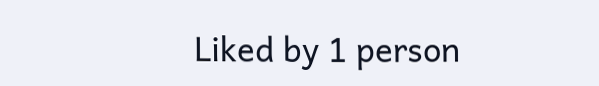Liked by 1 person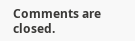Comments are closed.